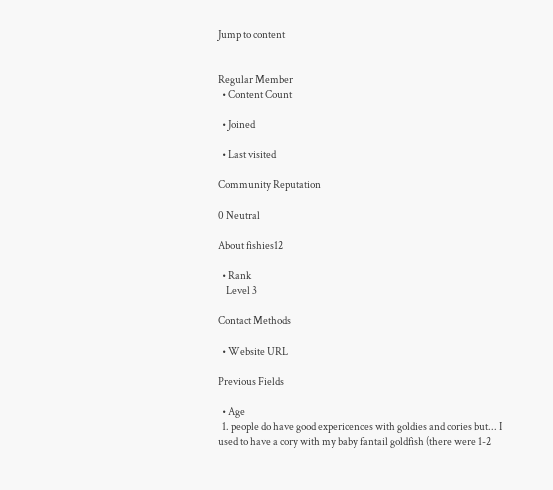Jump to content


Regular Member
  • Content Count

  • Joined

  • Last visited

Community Reputation

0 Neutral

About fishies12

  • Rank
    Level 3

Contact Methods

  • Website URL

Previous Fields

  • Age
  1. people do have good expericences with goldies and cories but... I used to have a cory with my baby fantail goldfish (there were 1-2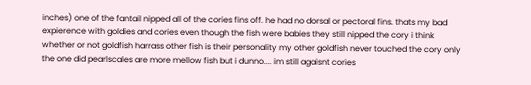inches) one of the fantail nipped all of the cories fins off. he had no dorsal or pectoral fins. thats my bad expierence with goldies and cories even though the fish were babies they still nipped the cory i think whether or not goldfish harrass other fish is their personality my other goldfish never touched the cory only the one did pearlscales are more mellow fish but i dunno.... im still agaisnt cories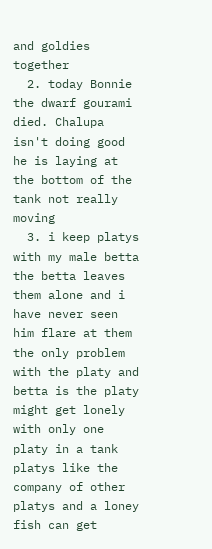and goldies together
  2. today Bonnie the dwarf gourami died. Chalupa isn't doing good he is laying at the bottom of the tank not really moving
  3. i keep platys with my male betta the betta leaves them alone and i have never seen him flare at them the only problem with the platy and betta is the platy might get lonely with only one platy in a tank platys like the company of other platys and a loney fish can get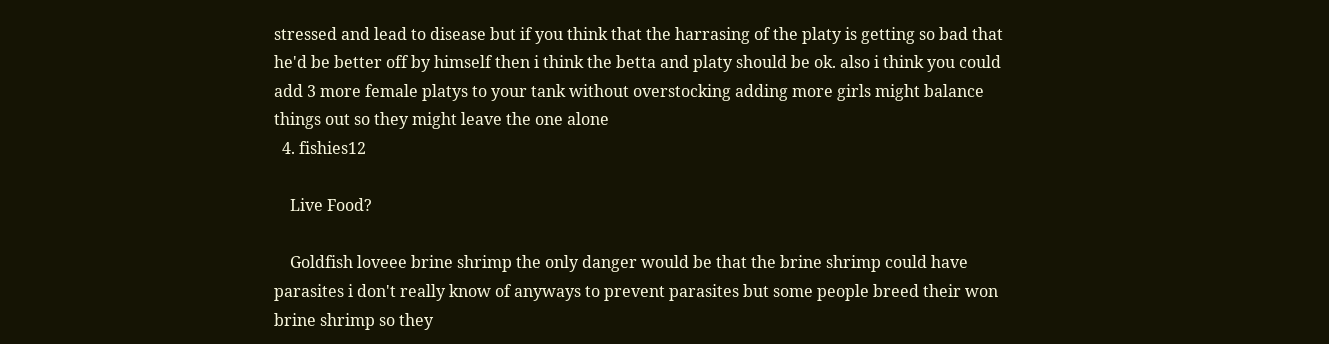stressed and lead to disease but if you think that the harrasing of the platy is getting so bad that he'd be better off by himself then i think the betta and platy should be ok. also i think you could add 3 more female platys to your tank without overstocking adding more girls might balance things out so they might leave the one alone
  4. fishies12

    Live Food?

    Goldfish loveee brine shrimp the only danger would be that the brine shrimp could have parasites i don't really know of anyways to prevent parasites but some people breed their won brine shrimp so they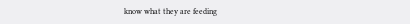know what they are feeding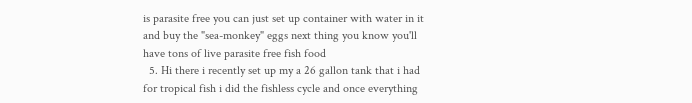is parasite free you can just set up container with water in it and buy the "sea-monkey" eggs next thing you know you'll have tons of live parasite free fish food
  5. Hi there i recently set up my a 26 gallon tank that i had for tropical fish i did the fishless cycle and once everything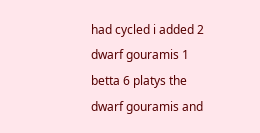had cycled i added 2 dwarf gouramis 1 betta 6 platys the dwarf gouramis and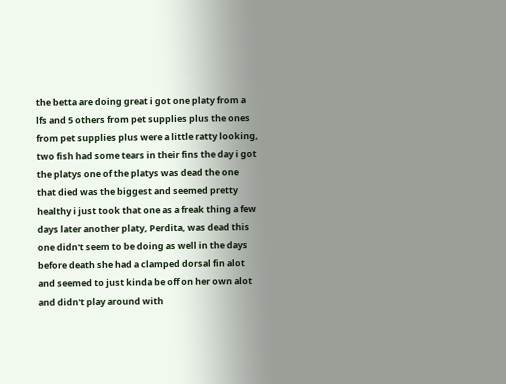the betta are doing great i got one platy from a lfs and 5 others from pet supplies plus the ones from pet supplies plus were a little ratty looking, two fish had some tears in their fins the day i got the platys one of the platys was dead the one that died was the biggest and seemed pretty healthy i just took that one as a freak thing a few days later another platy, Perdita, was dead this one didn't seem to be doing as well in the days before death she had a clamped dorsal fin alot and seemed to just kinda be off on her own alot and didn't play around with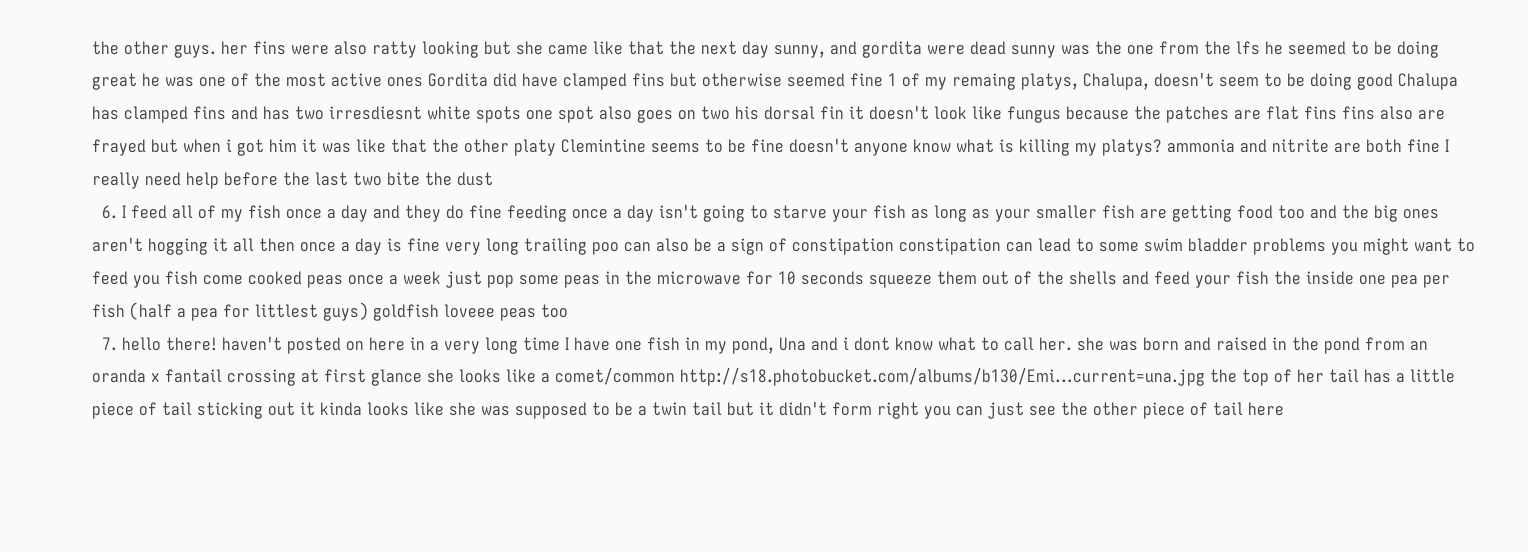the other guys. her fins were also ratty looking but she came like that the next day sunny, and gordita were dead sunny was the one from the lfs he seemed to be doing great he was one of the most active ones Gordita did have clamped fins but otherwise seemed fine 1 of my remaing platys, Chalupa, doesn't seem to be doing good Chalupa has clamped fins and has two irresdiesnt white spots one spot also goes on two his dorsal fin it doesn't look like fungus because the patches are flat fins fins also are frayed but when i got him it was like that the other platy Clemintine seems to be fine doesn't anyone know what is killing my platys? ammonia and nitrite are both fine I really need help before the last two bite the dust
  6. I feed all of my fish once a day and they do fine feeding once a day isn't going to starve your fish as long as your smaller fish are getting food too and the big ones aren't hogging it all then once a day is fine very long trailing poo can also be a sign of constipation constipation can lead to some swim bladder problems you might want to feed you fish come cooked peas once a week just pop some peas in the microwave for 10 seconds squeeze them out of the shells and feed your fish the inside one pea per fish (half a pea for littlest guys) goldfish loveee peas too
  7. hello there! haven't posted on here in a very long time I have one fish in my pond, Una and i dont know what to call her. she was born and raised in the pond from an oranda x fantail crossing at first glance she looks like a comet/common http://s18.photobucket.com/albums/b130/Emi...current=una.jpg the top of her tail has a little piece of tail sticking out it kinda looks like she was supposed to be a twin tail but it didn't form right you can just see the other piece of tail here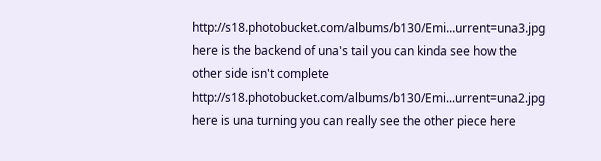http://s18.photobucket.com/albums/b130/Emi...urrent=una3.jpg here is the backend of una's tail you can kinda see how the other side isn't complete http://s18.photobucket.com/albums/b130/Emi...urrent=una2.jpg here is una turning you can really see the other piece here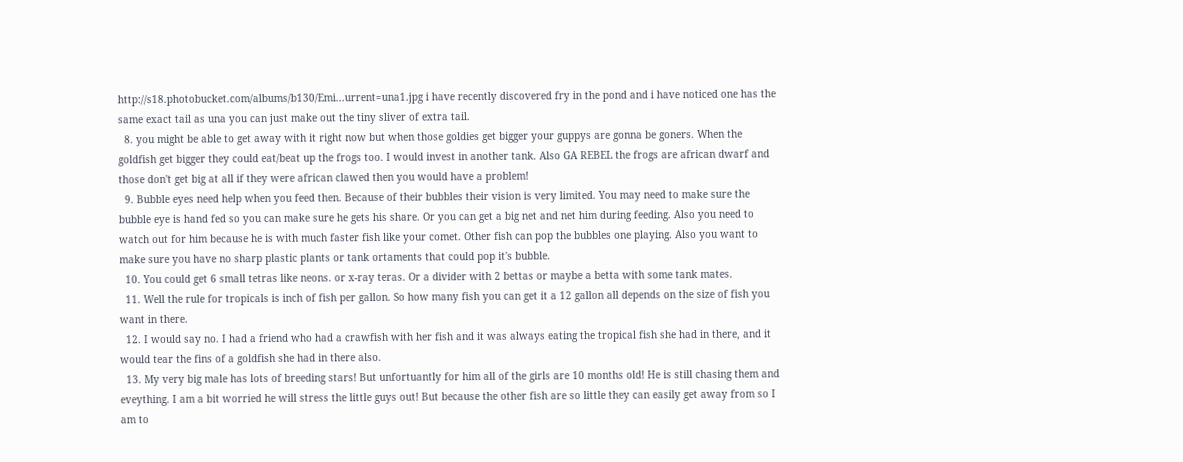http://s18.photobucket.com/albums/b130/Emi...urrent=una1.jpg i have recently discovered fry in the pond and i have noticed one has the same exact tail as una you can just make out the tiny sliver of extra tail.
  8. you might be able to get away with it right now but when those goldies get bigger your guppys are gonna be goners. When the goldfish get bigger they could eat/beat up the frogs too. I would invest in another tank. Also GA REBEL the frogs are african dwarf and those don't get big at all if they were african clawed then you would have a problem!
  9. Bubble eyes need help when you feed then. Because of their bubbles their vision is very limited. You may need to make sure the bubble eye is hand fed so you can make sure he gets his share. Or you can get a big net and net him during feeding. Also you need to watch out for him because he is with much faster fish like your comet. Other fish can pop the bubbles one playing. Also you want to make sure you have no sharp plastic plants or tank ortaments that could pop it's bubble.
  10. You could get 6 small tetras like neons. or x-ray teras. Or a divider with 2 bettas or maybe a betta with some tank mates.
  11. Well the rule for tropicals is inch of fish per gallon. So how many fish you can get it a 12 gallon all depends on the size of fish you want in there.
  12. I would say no. I had a friend who had a crawfish with her fish and it was always eating the tropical fish she had in there, and it would tear the fins of a goldfish she had in there also.
  13. My very big male has lots of breeding stars! But unfortuantly for him all of the girls are 10 months old! He is still chasing them and eveything. I am a bit worried he will stress the little guys out! But because the other fish are so little they can easily get away from so I am to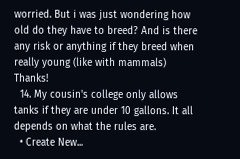worried. But i was just wondering how old do they have to breed? And is there any risk or anything if they breed when really young (like with mammals) Thanks!
  14. My cousin's college only allows tanks if they are under 10 gallons. It all depends on what the rules are.
  • Create New...